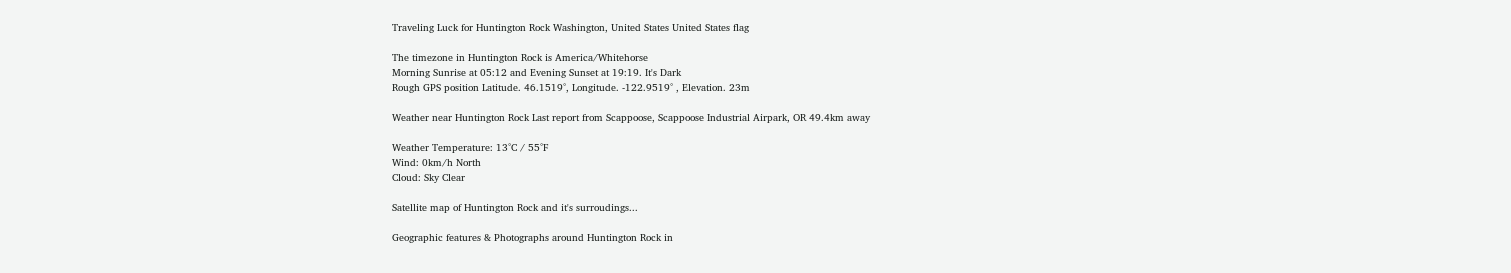Traveling Luck for Huntington Rock Washington, United States United States flag

The timezone in Huntington Rock is America/Whitehorse
Morning Sunrise at 05:12 and Evening Sunset at 19:19. It's Dark
Rough GPS position Latitude. 46.1519°, Longitude. -122.9519° , Elevation. 23m

Weather near Huntington Rock Last report from Scappoose, Scappoose Industrial Airpark, OR 49.4km away

Weather Temperature: 13°C / 55°F
Wind: 0km/h North
Cloud: Sky Clear

Satellite map of Huntington Rock and it's surroudings...

Geographic features & Photographs around Huntington Rock in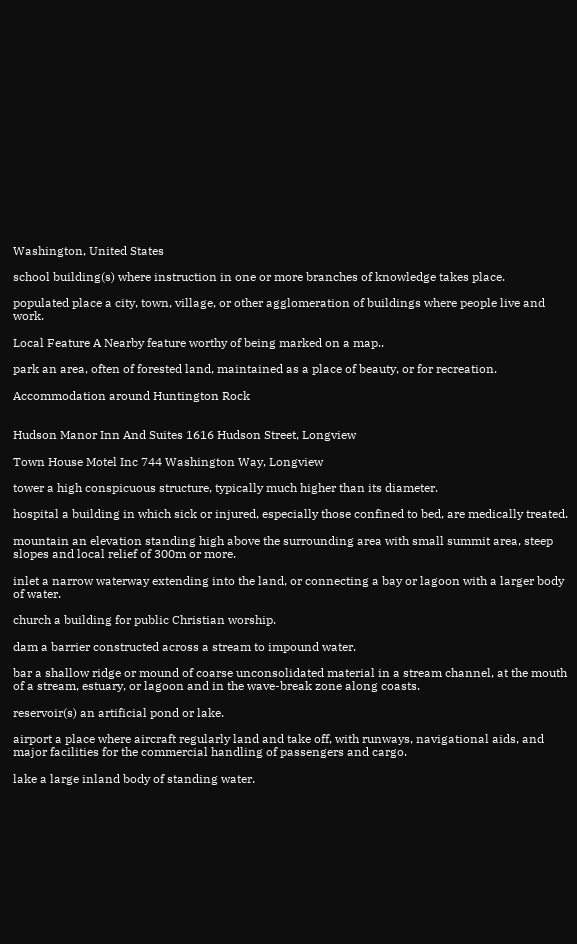Washington, United States

school building(s) where instruction in one or more branches of knowledge takes place.

populated place a city, town, village, or other agglomeration of buildings where people live and work.

Local Feature A Nearby feature worthy of being marked on a map..

park an area, often of forested land, maintained as a place of beauty, or for recreation.

Accommodation around Huntington Rock


Hudson Manor Inn And Suites 1616 Hudson Street, Longview

Town House Motel Inc 744 Washington Way, Longview

tower a high conspicuous structure, typically much higher than its diameter.

hospital a building in which sick or injured, especially those confined to bed, are medically treated.

mountain an elevation standing high above the surrounding area with small summit area, steep slopes and local relief of 300m or more.

inlet a narrow waterway extending into the land, or connecting a bay or lagoon with a larger body of water.

church a building for public Christian worship.

dam a barrier constructed across a stream to impound water.

bar a shallow ridge or mound of coarse unconsolidated material in a stream channel, at the mouth of a stream, estuary, or lagoon and in the wave-break zone along coasts.

reservoir(s) an artificial pond or lake.

airport a place where aircraft regularly land and take off, with runways, navigational aids, and major facilities for the commercial handling of passengers and cargo.

lake a large inland body of standing water.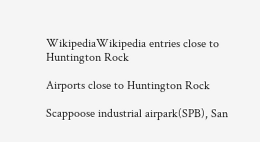WikipediaWikipedia entries close to Huntington Rock

Airports close to Huntington Rock

Scappoose industrial airpark(SPB), San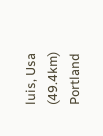luis, Usa (49.4km)
Portland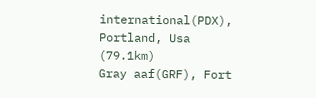international(PDX), Portland, Usa (79.1km)
Gray aaf(GRF), Fort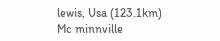lewis, Usa (123.1km)
Mc minnville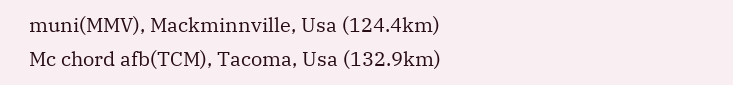muni(MMV), Mackminnville, Usa (124.4km)
Mc chord afb(TCM), Tacoma, Usa (132.9km)